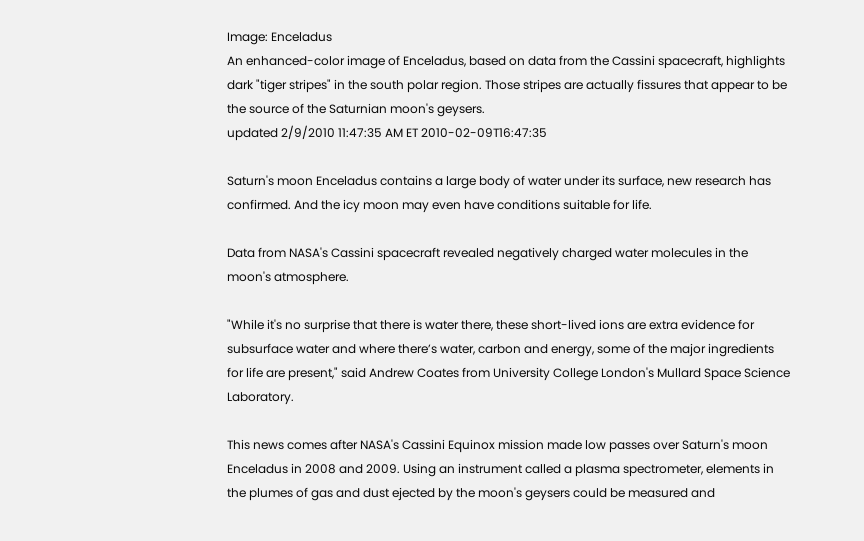Image: Enceladus
An enhanced-color image of Enceladus, based on data from the Cassini spacecraft, highlights dark "tiger stripes" in the south polar region. Those stripes are actually fissures that appear to be the source of the Saturnian moon's geysers.
updated 2/9/2010 11:47:35 AM ET 2010-02-09T16:47:35

Saturn's moon Enceladus contains a large body of water under its surface, new research has confirmed. And the icy moon may even have conditions suitable for life.

Data from NASA's Cassini spacecraft revealed negatively charged water molecules in the moon's atmosphere.

"While it's no surprise that there is water there, these short-lived ions are extra evidence for subsurface water and where there’s water, carbon and energy, some of the major ingredients for life are present," said Andrew Coates from University College London's Mullard Space Science Laboratory.

This news comes after NASA's Cassini Equinox mission made low passes over Saturn's moon Enceladus in 2008 and 2009. Using an instrument called a plasma spectrometer, elements in the plumes of gas and dust ejected by the moon's geysers could be measured and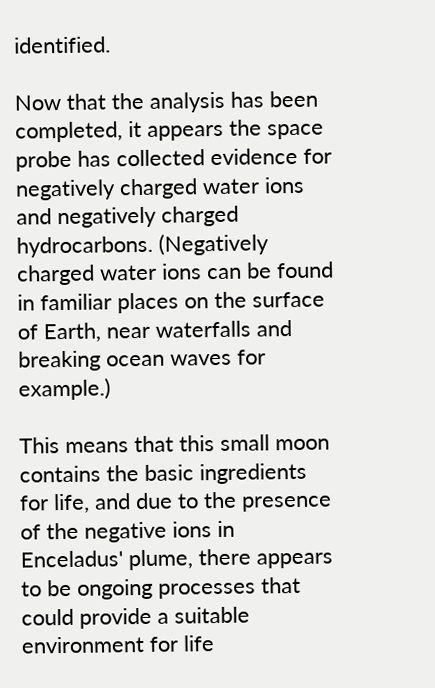identified.

Now that the analysis has been completed, it appears the space probe has collected evidence for negatively charged water ions and negatively charged hydrocarbons. (Negatively charged water ions can be found in familiar places on the surface of Earth, near waterfalls and breaking ocean waves for example.)

This means that this small moon contains the basic ingredients for life, and due to the presence of the negative ions in Enceladus' plume, there appears to be ongoing processes that could provide a suitable environment for life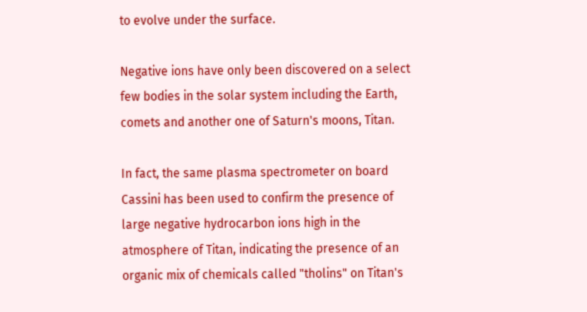to evolve under the surface.

Negative ions have only been discovered on a select few bodies in the solar system including the Earth, comets and another one of Saturn's moons, Titan.

In fact, the same plasma spectrometer on board Cassini has been used to confirm the presence of large negative hydrocarbon ions high in the atmosphere of Titan, indicating the presence of an organic mix of chemicals called "tholins" on Titan's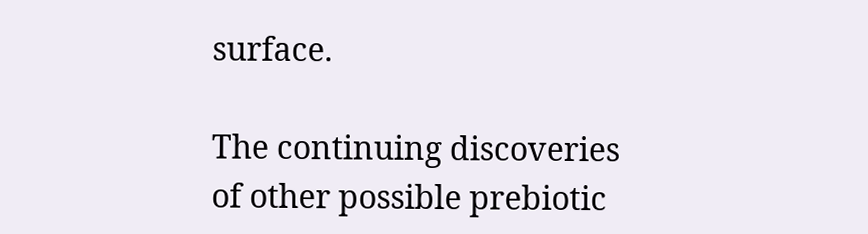surface.

The continuing discoveries of other possible prebiotic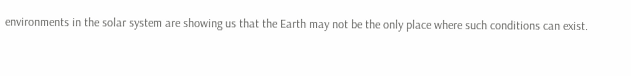environments in the solar system are showing us that the Earth may not be the only place where such conditions can exist.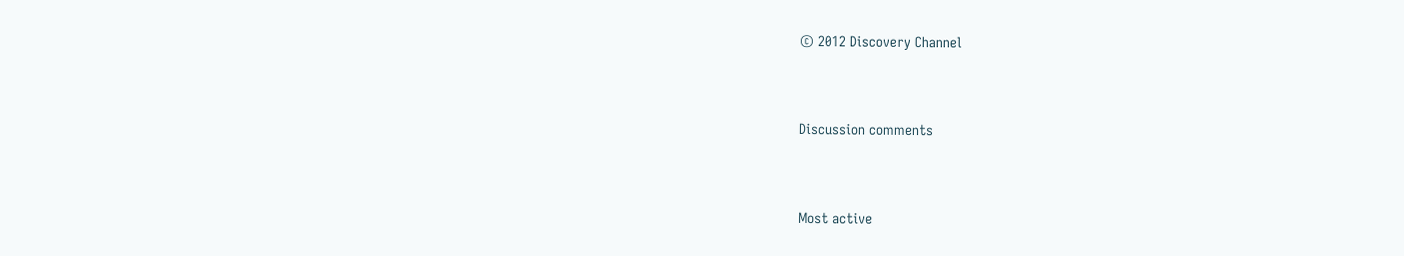© 2012 Discovery Channel


Discussion comments


Most active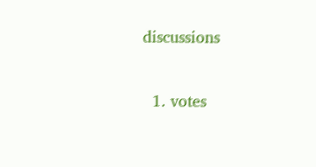discussions

  1. votes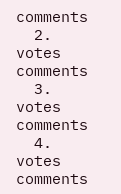comments
  2. votes comments
  3. votes comments
  4. votes comments